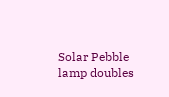Solar Pebble lamp doubles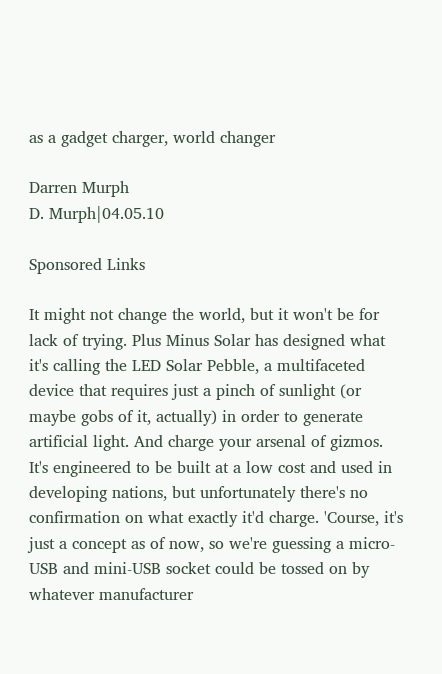as a gadget charger, world changer

Darren Murph
D. Murph|04.05.10

Sponsored Links

It might not change the world, but it won't be for lack of trying. Plus Minus Solar has designed what it's calling the LED Solar Pebble, a multifaceted device that requires just a pinch of sunlight (or maybe gobs of it, actually) in order to generate artificial light. And charge your arsenal of gizmos. It's engineered to be built at a low cost and used in developing nations, but unfortunately there's no confirmation on what exactly it'd charge. 'Course, it's just a concept as of now, so we're guessing a micro-USB and mini-USB socket could be tossed on by whatever manufacturer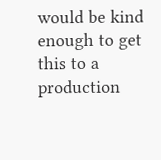would be kind enough to get this to a production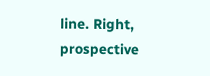line. Right, prospective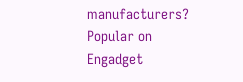manufacturers?
Popular on Engadget